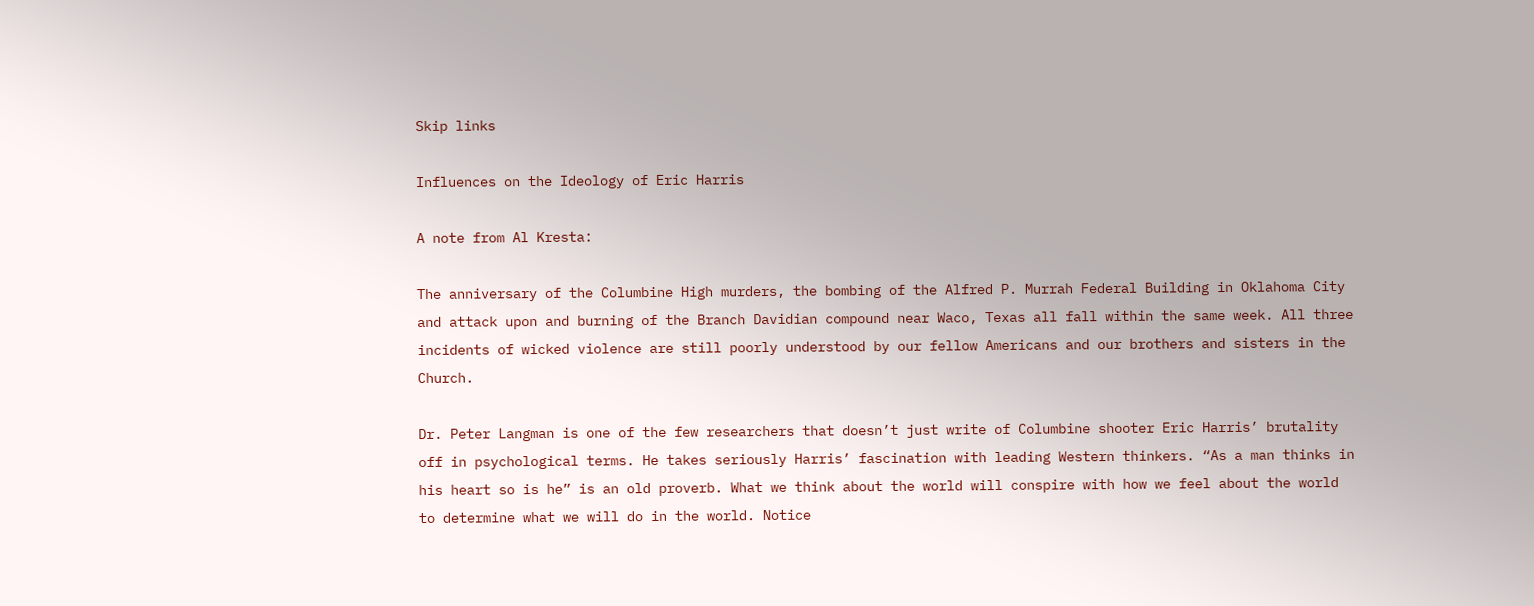Skip links

Influences on the Ideology of Eric Harris

A note from Al Kresta:

The anniversary of the Columbine High murders, the bombing of the Alfred P. Murrah Federal Building in Oklahoma City and attack upon and burning of the Branch Davidian compound near Waco, Texas all fall within the same week. All three incidents of wicked violence are still poorly understood by our fellow Americans and our brothers and sisters in the Church.

Dr. Peter Langman is one of the few researchers that doesn’t just write of Columbine shooter Eric Harris’ brutality off in psychological terms. He takes seriously Harris’ fascination with leading Western thinkers. “As a man thinks in his heart so is he” is an old proverb. What we think about the world will conspire with how we feel about the world to determine what we will do in the world. Notice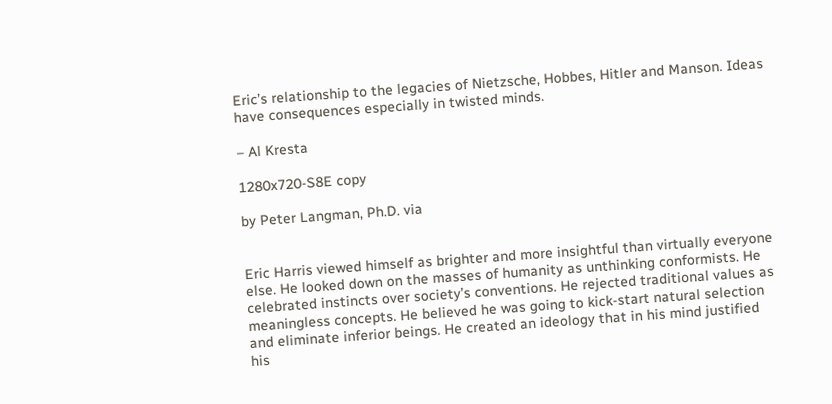Eric’s relationship to the legacies of Nietzsche, Hobbes, Hitler and Manson. Ideas have consequences especially in twisted minds.

– Al Kresta

1280x720-S8E copy

by Peter Langman, Ph.D. via


Eric Harris viewed himself as brighter and more insightful than virtually everyone else. He looked down on the masses of humanity as unthinking conformists. He celebrated instincts over society’s conventions. He rejected traditional values as meaningless concepts. He believed he was going to kick-start natural selection and eliminate inferior beings. He created an ideology that in his mind justified his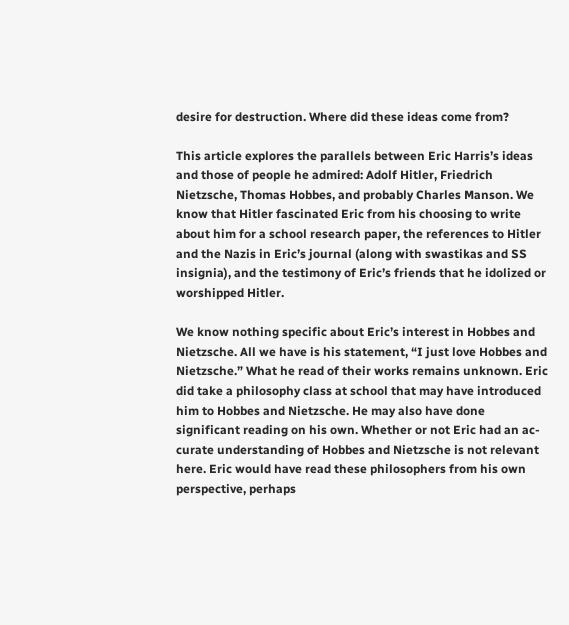desire for destruction. Where did these ideas come from?

This article explores the parallels between Eric Harris’s ideas and those of people he admired: Adolf Hitler, Friedrich Nietzsche, Thomas Hobbes, and probably Charles Manson. We know that Hitler fascinated Eric from his choosing to write about him for a school research paper, the references to Hitler and the Nazis in Eric’s journal (along with swastikas and SS insignia), and the testimony of Eric’s friends that he idolized or worshipped Hitler.

We know nothing specific about Eric’s interest in Hobbes and Nietzsche. All we have is his statement, “I just love Hobbes and Nietzsche.” What he read of their works remains unknown. Eric did take a philosophy class at school that may have introduced him to Hobbes and Nietzsche. He may also have done significant reading on his own. Whether or not Eric had an ac- curate understanding of Hobbes and Nietzsche is not relevant here. Eric would have read these philosophers from his own perspective, perhaps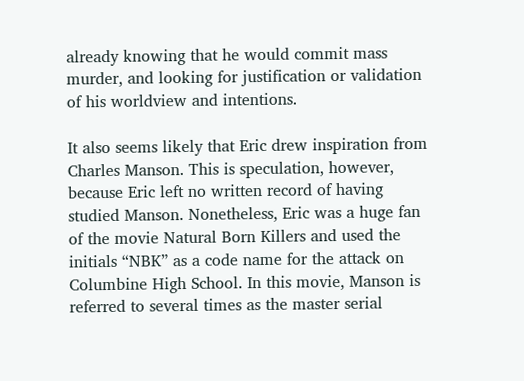already knowing that he would commit mass murder, and looking for justification or validation of his worldview and intentions.

It also seems likely that Eric drew inspiration from Charles Manson. This is speculation, however, because Eric left no written record of having studied Manson. Nonetheless, Eric was a huge fan of the movie Natural Born Killers and used the initials “NBK” as a code name for the attack on Columbine High School. In this movie, Manson is referred to several times as the master serial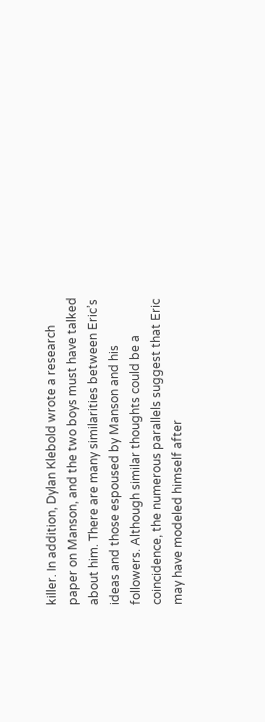killer. In addition, Dylan Klebold wrote a research paper on Manson, and the two boys must have talked about him. There are many similarities between Eric’s ideas and those espoused by Manson and his followers. Although similar thoughts could be a coincidence, the numerous parallels suggest that Eric may have modeled himself after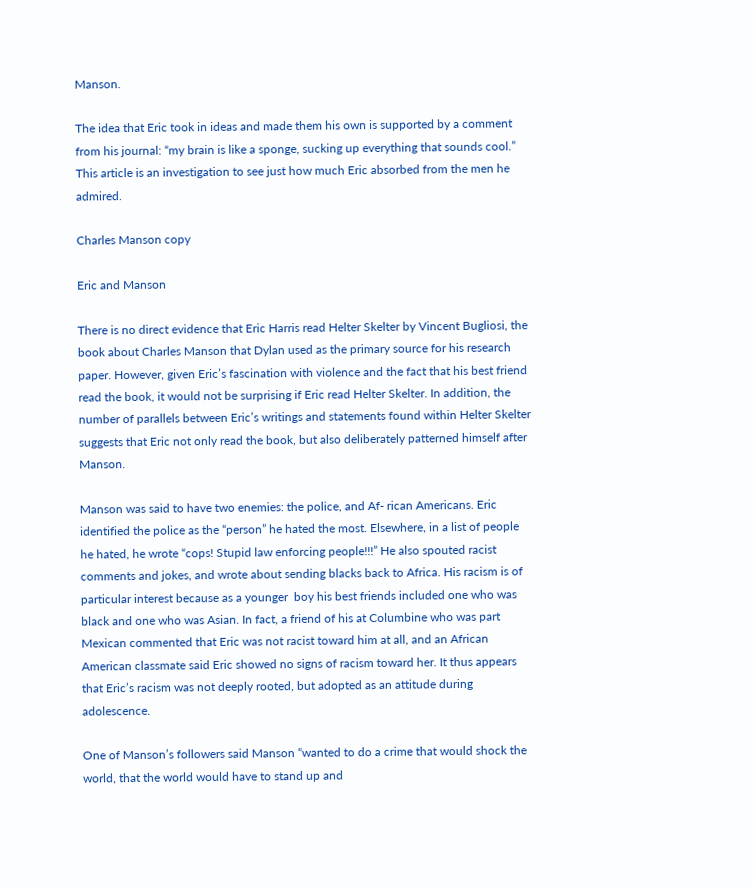Manson.

The idea that Eric took in ideas and made them his own is supported by a comment from his journal: “my brain is like a sponge, sucking up everything that sounds cool.” This article is an investigation to see just how much Eric absorbed from the men he admired.

Charles Manson copy

Eric and Manson

There is no direct evidence that Eric Harris read Helter Skelter by Vincent Bugliosi, the book about Charles Manson that Dylan used as the primary source for his research paper. However, given Eric’s fascination with violence and the fact that his best friend read the book, it would not be surprising if Eric read Helter Skelter. In addition, the number of parallels between Eric’s writings and statements found within Helter Skelter suggests that Eric not only read the book, but also deliberately patterned himself after Manson.

Manson was said to have two enemies: the police, and Af- rican Americans. Eric identified the police as the “person” he hated the most. Elsewhere, in a list of people he hated, he wrote “cops! Stupid law enforcing people!!!” He also spouted racist comments and jokes, and wrote about sending blacks back to Africa. His racism is of particular interest because as a younger  boy his best friends included one who was black and one who was Asian. In fact, a friend of his at Columbine who was part Mexican commented that Eric was not racist toward him at all, and an African American classmate said Eric showed no signs of racism toward her. It thus appears that Eric’s racism was not deeply rooted, but adopted as an attitude during adolescence.

One of Manson’s followers said Manson “wanted to do a crime that would shock the world, that the world would have to stand up and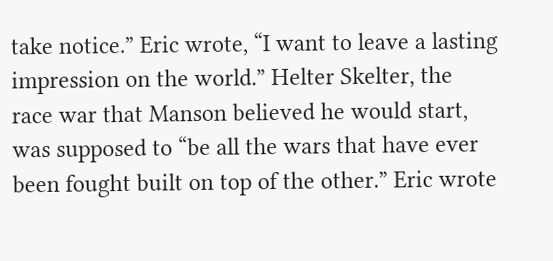take notice.” Eric wrote, “I want to leave a lasting impression on the world.” Helter Skelter, the race war that Manson believed he would start, was supposed to “be all the wars that have ever been fought built on top of the other.” Eric wrote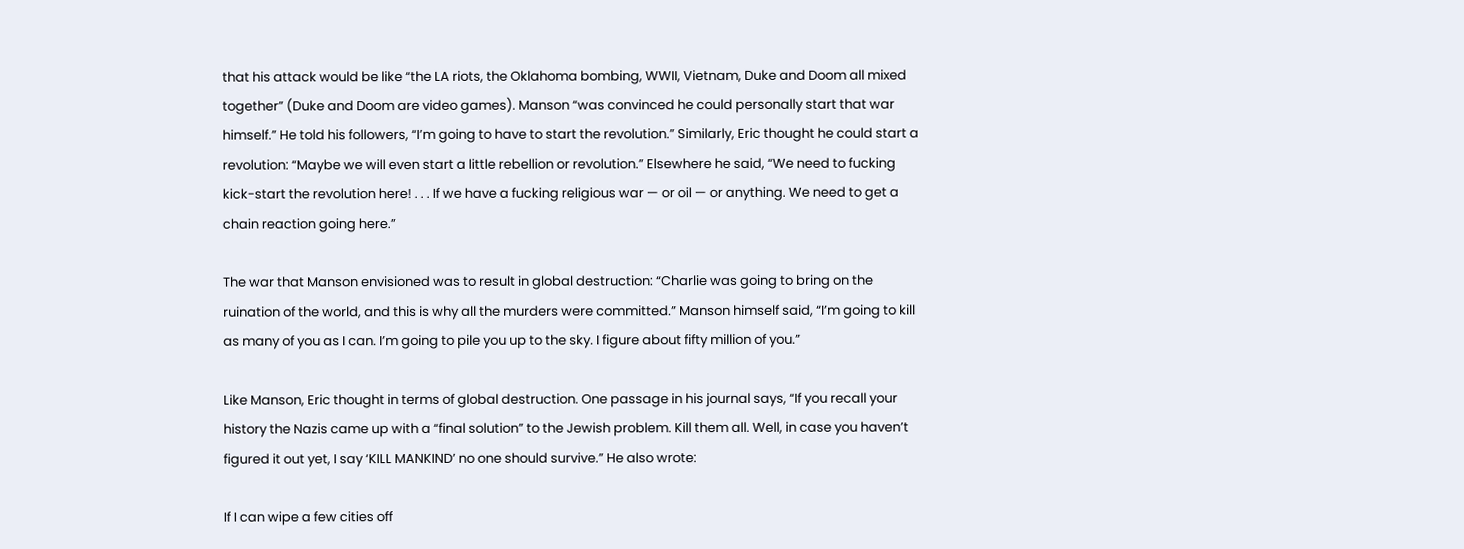that his attack would be like “the LA riots, the Oklahoma bombing, WWII, Vietnam, Duke and Doom all mixed together” (Duke and Doom are video games). Manson “was convinced he could personally start that war himself.” He told his followers, “I’m going to have to start the revolution.” Similarly, Eric thought he could start a revolution: “Maybe we will even start a little rebellion or revolution.” Elsewhere he said, “We need to fucking kick-start the revolution here! . . . If we have a fucking religious war — or oil — or anything. We need to get a chain reaction going here.”

The war that Manson envisioned was to result in global destruction: “Charlie was going to bring on the ruination of the world, and this is why all the murders were committed.” Manson himself said, “I’m going to kill as many of you as I can. I’m going to pile you up to the sky. I figure about fifty million of you.”

Like Manson, Eric thought in terms of global destruction. One passage in his journal says, “If you recall your history the Nazis came up with a “final solution” to the Jewish problem. Kill them all. Well, in case you haven’t figured it out yet, I say ‘KILL MANKIND’ no one should survive.” He also wrote:

If I can wipe a few cities off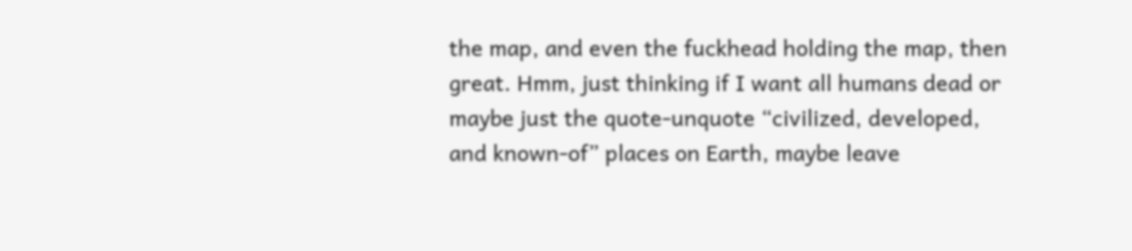the map, and even the fuckhead holding the map, then great. Hmm, just thinking if I want all humans dead or maybe just the quote-unquote “civilized, developed, and known-of” places on Earth, maybe leave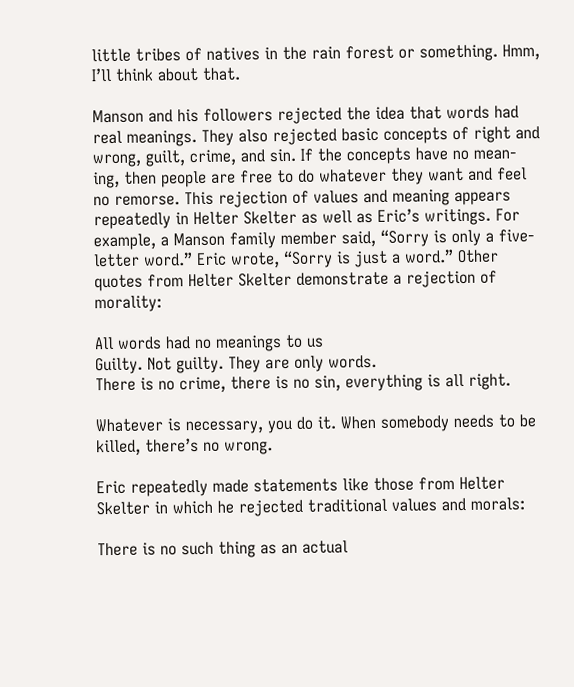little tribes of natives in the rain forest or something. Hmm, I’ll think about that.

Manson and his followers rejected the idea that words had real meanings. They also rejected basic concepts of right and wrong, guilt, crime, and sin. If the concepts have no mean- ing, then people are free to do whatever they want and feel no remorse. This rejection of values and meaning appears repeatedly in Helter Skelter as well as Eric’s writings. For example, a Manson family member said, “Sorry is only a five-letter word.” Eric wrote, “Sorry is just a word.” Other quotes from Helter Skelter demonstrate a rejection of morality:

All words had no meanings to us
Guilty. Not guilty. They are only words.
There is no crime, there is no sin, everything is all right.

Whatever is necessary, you do it. When somebody needs to be killed, there’s no wrong.

Eric repeatedly made statements like those from Helter Skelter in which he rejected traditional values and morals:

There is no such thing as an actual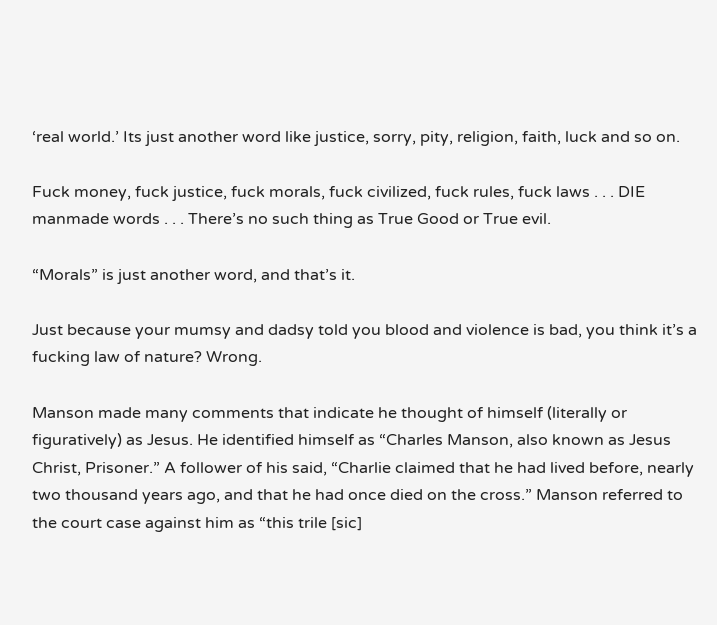‘real world.’ Its just another word like justice, sorry, pity, religion, faith, luck and so on.

Fuck money, fuck justice, fuck morals, fuck civilized, fuck rules, fuck laws . . . DIE manmade words . . . There’s no such thing as True Good or True evil.

“Morals” is just another word, and that’s it.

Just because your mumsy and dadsy told you blood and violence is bad, you think it’s a fucking law of nature? Wrong.

Manson made many comments that indicate he thought of himself (literally or figuratively) as Jesus. He identified himself as “Charles Manson, also known as Jesus Christ, Prisoner.” A follower of his said, “Charlie claimed that he had lived before, nearly two thousand years ago, and that he had once died on the cross.” Manson referred to the court case against him as “this trile [sic]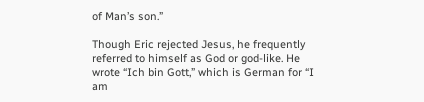of Man’s son.”

Though Eric rejected Jesus, he frequently referred to himself as God or god-like. He wrote “Ich bin Gott,” which is German for “I am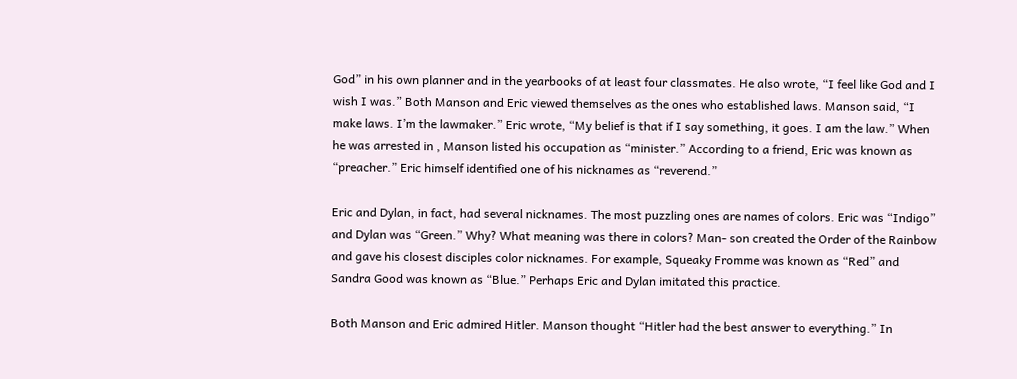God” in his own planner and in the yearbooks of at least four classmates. He also wrote, “I feel like God and I wish I was.” Both Manson and Eric viewed themselves as the ones who established laws. Manson said, “I make laws. I’m the lawmaker.” Eric wrote, “My belief is that if I say something, it goes. I am the law.” When he was arrested in , Manson listed his occupation as “minister.” According to a friend, Eric was known as “preacher.” Eric himself identified one of his nicknames as “reverend.”

Eric and Dylan, in fact, had several nicknames. The most puzzling ones are names of colors. Eric was “Indigo” and Dylan was “Green.” Why? What meaning was there in colors? Man- son created the Order of the Rainbow and gave his closest disciples color nicknames. For example, Squeaky Fromme was known as “Red” and Sandra Good was known as “Blue.” Perhaps Eric and Dylan imitated this practice.

Both Manson and Eric admired Hitler. Manson thought “Hitler had the best answer to everything.” In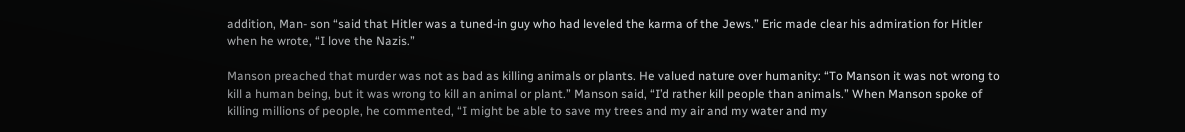addition, Man- son “said that Hitler was a tuned-in guy who had leveled the karma of the Jews.” Eric made clear his admiration for Hitler when he wrote, “I love the Nazis.”

Manson preached that murder was not as bad as killing animals or plants. He valued nature over humanity: “To Manson it was not wrong to kill a human being, but it was wrong to kill an animal or plant.” Manson said, “I’d rather kill people than animals.” When Manson spoke of killing millions of people, he commented, “I might be able to save my trees and my air and my water and my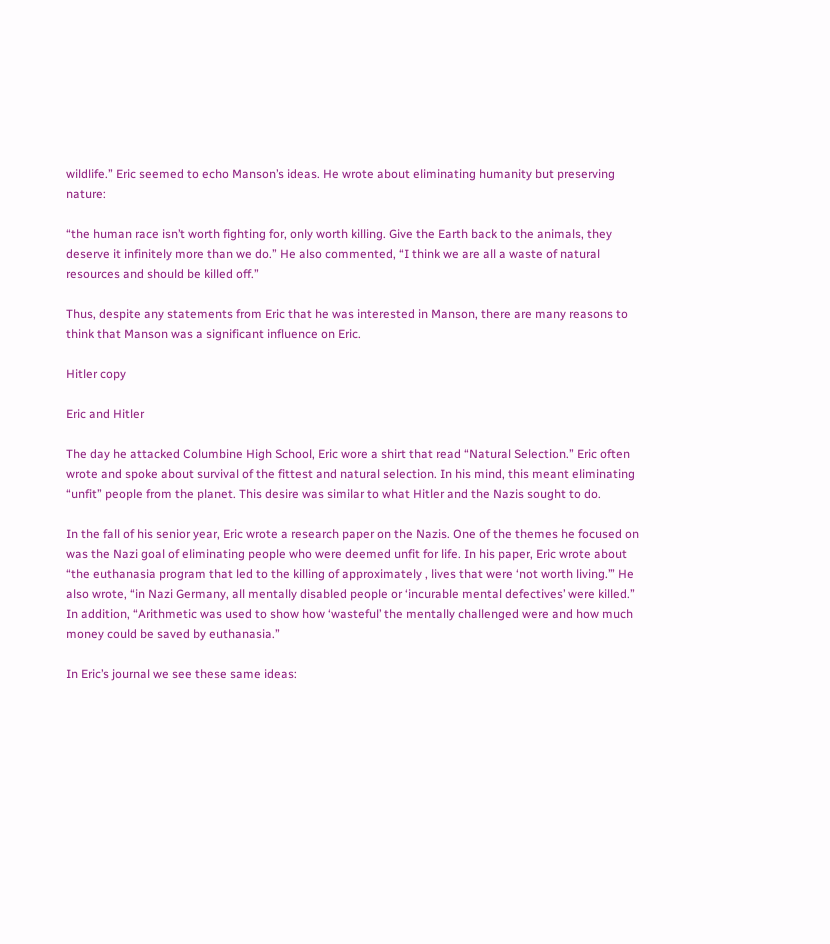wildlife.” Eric seemed to echo Manson’s ideas. He wrote about eliminating humanity but preserving nature:

“the human race isn’t worth fighting for, only worth killing. Give the Earth back to the animals, they deserve it infinitely more than we do.” He also commented, “I think we are all a waste of natural resources and should be killed off.”

Thus, despite any statements from Eric that he was interested in Manson, there are many reasons to think that Manson was a significant influence on Eric.

Hitler copy

Eric and Hitler

The day he attacked Columbine High School, Eric wore a shirt that read “Natural Selection.” Eric often wrote and spoke about survival of the fittest and natural selection. In his mind, this meant eliminating “unfit” people from the planet. This desire was similar to what Hitler and the Nazis sought to do.

In the fall of his senior year, Eric wrote a research paper on the Nazis. One of the themes he focused on was the Nazi goal of eliminating people who were deemed unfit for life. In his paper, Eric wrote about “the euthanasia program that led to the killing of approximately , lives that were ‘not worth living.’” He also wrote, “in Nazi Germany, all mentally disabled people or ‘incurable mental defectives’ were killed.” In addition, “Arithmetic was used to show how ‘wasteful’ the mentally challenged were and how much money could be saved by euthanasia.”

In Eric’s journal we see these same ideas: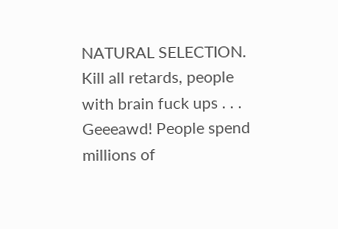NATURAL SELECTION. Kill all retards, people with brain fuck ups . . . Geeeawd! People spend millions of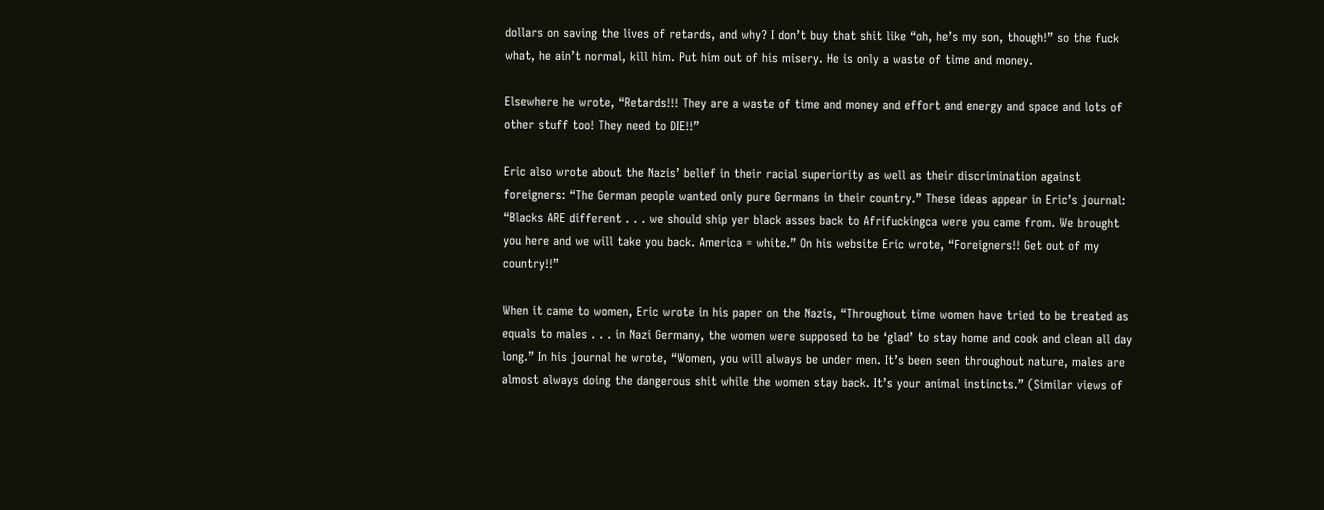dollars on saving the lives of retards, and why? I don’t buy that shit like “oh, he’s my son, though!” so the fuck what, he ain’t normal, kill him. Put him out of his misery. He is only a waste of time and money.

Elsewhere he wrote, “Retards!!! They are a waste of time and money and effort and energy and space and lots of other stuff too! They need to DIE!!”

Eric also wrote about the Nazis’ belief in their racial superiority as well as their discrimination against foreigners: “The German people wanted only pure Germans in their country.” These ideas appear in Eric’s journal: “Blacks ARE different . . . we should ship yer black asses back to Afrifuckingca were you came from. We brought you here and we will take you back. America = white.” On his website Eric wrote, “Foreigners!! Get out of my country!!”

When it came to women, Eric wrote in his paper on the Nazis, “Throughout time women have tried to be treated as equals to males . . . in Nazi Germany, the women were supposed to be ‘glad’ to stay home and cook and clean all day long.” In his journal he wrote, “Women, you will always be under men. It’s been seen throughout nature, males are almost always doing the dangerous shit while the women stay back. It’s your animal instincts.” (Similar views of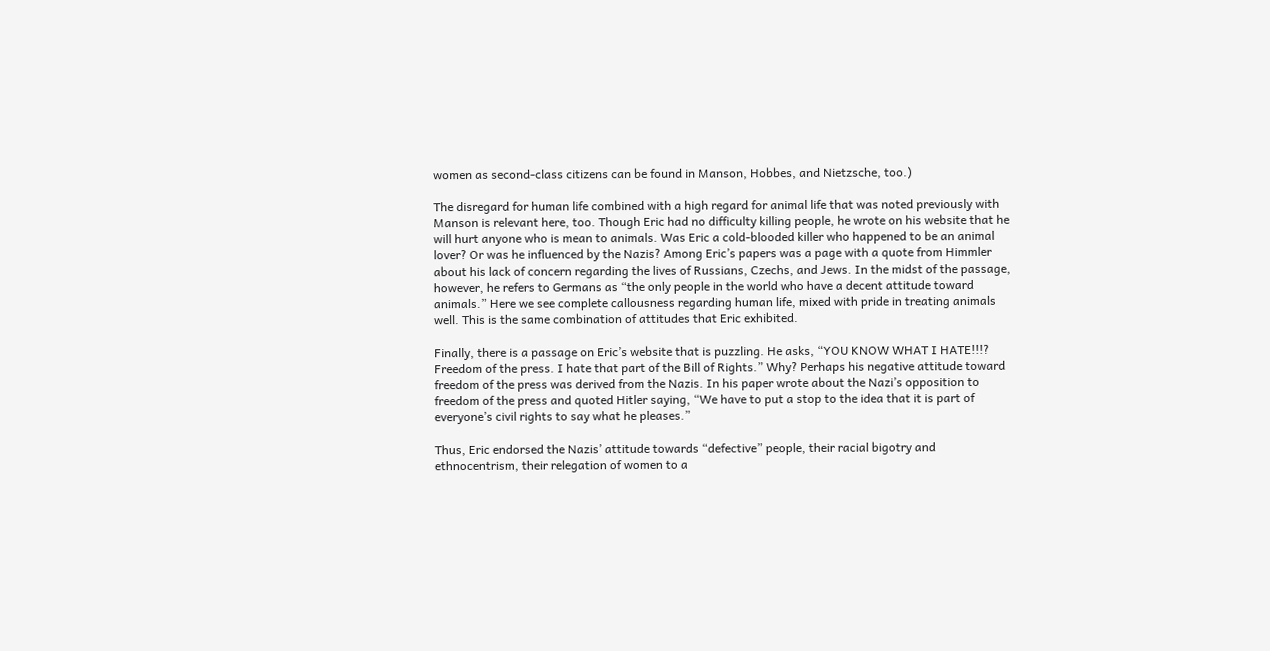women as second-class citizens can be found in Manson, Hobbes, and Nietzsche, too.)

The disregard for human life combined with a high regard for animal life that was noted previously with Manson is relevant here, too. Though Eric had no difficulty killing people, he wrote on his website that he will hurt anyone who is mean to animals. Was Eric a cold-blooded killer who happened to be an animal lover? Or was he influenced by the Nazis? Among Eric’s papers was a page with a quote from Himmler about his lack of concern regarding the lives of Russians, Czechs, and Jews. In the midst of the passage, however, he refers to Germans as “the only people in the world who have a decent attitude toward animals.” Here we see complete callousness regarding human life, mixed with pride in treating animals well. This is the same combination of attitudes that Eric exhibited.

Finally, there is a passage on Eric’s website that is puzzling. He asks, “YOU KNOW WHAT I HATE!!!? Freedom of the press. I hate that part of the Bill of Rights.” Why? Perhaps his negative attitude toward freedom of the press was derived from the Nazis. In his paper wrote about the Nazi’s opposition to freedom of the press and quoted Hitler saying, “We have to put a stop to the idea that it is part of everyone’s civil rights to say what he pleases.”

Thus, Eric endorsed the Nazis’ attitude towards “defective” people, their racial bigotry and ethnocentrism, their relegation of women to a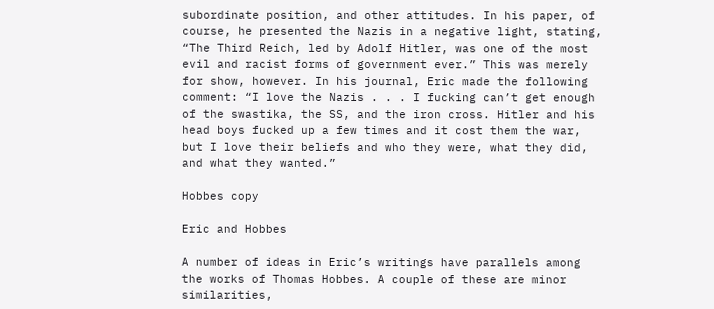subordinate position, and other attitudes. In his paper, of course, he presented the Nazis in a negative light, stating, “The Third Reich, led by Adolf Hitler, was one of the most evil and racist forms of government ever.” This was merely for show, however. In his journal, Eric made the following comment: “I love the Nazis . . . I fucking can’t get enough of the swastika, the SS, and the iron cross. Hitler and his head boys fucked up a few times and it cost them the war, but I love their beliefs and who they were, what they did, and what they wanted.”

Hobbes copy

Eric and Hobbes

A number of ideas in Eric’s writings have parallels among the works of Thomas Hobbes. A couple of these are minor similarities,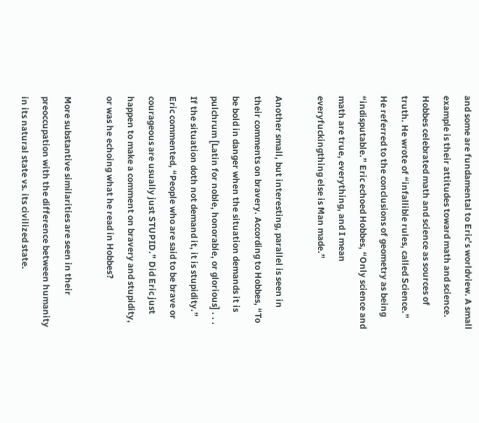and some are fundamental to Eric’s worldview. A small example is their attitudes toward math and science. Hobbes celebrated math and science as sources of truth. He wrote of “infallible rules, called Science.” He referred to the conclusions of geometry as being “indisputable.” Eric echoed Hobbes, “Only science and math are true, everything, and I mean everyfuckingthing else is Man made.”

Another small, but interesting, parallel is seen in their comments on bravery. According to Hobbes, “To be bold in danger when the situation demands it is pulchrum [Latin for noble, honorable, or glorious] . . . If the situation doth not demand it, it is stupidity.” Eric commented, “People who are said to be brave or courageous are usually just STUPID.” Did Eric just happen to make a comment on bravery and stupidity, or was he echoing what he read in Hobbes?

More substantive similarities are seen in their preoccupation with the difference between humanity in its natural state vs. its civilized state.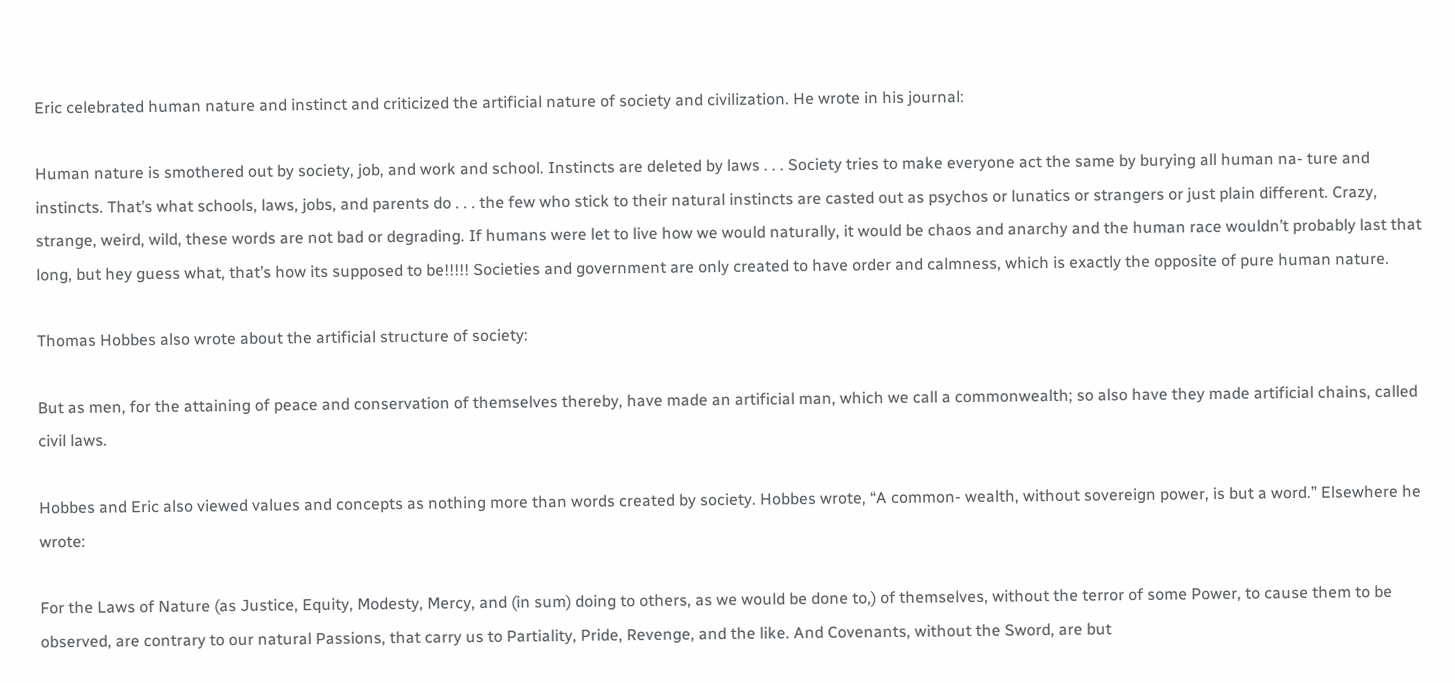Eric celebrated human nature and instinct and criticized the artificial nature of society and civilization. He wrote in his journal:

Human nature is smothered out by society, job, and work and school. Instincts are deleted by laws . . . Society tries to make everyone act the same by burying all human na- ture and instincts. That’s what schools, laws, jobs, and parents do . . . the few who stick to their natural instincts are casted out as psychos or lunatics or strangers or just plain different. Crazy, strange, weird, wild, these words are not bad or degrading. If humans were let to live how we would naturally, it would be chaos and anarchy and the human race wouldn’t probably last that long, but hey guess what, that’s how its supposed to be!!!!! Societies and government are only created to have order and calmness, which is exactly the opposite of pure human nature.

Thomas Hobbes also wrote about the artificial structure of society:

But as men, for the attaining of peace and conservation of themselves thereby, have made an artificial man, which we call a commonwealth; so also have they made artificial chains, called civil laws.

Hobbes and Eric also viewed values and concepts as nothing more than words created by society. Hobbes wrote, “A common- wealth, without sovereign power, is but a word.” Elsewhere he wrote:

For the Laws of Nature (as Justice, Equity, Modesty, Mercy, and (in sum) doing to others, as we would be done to,) of themselves, without the terror of some Power, to cause them to be observed, are contrary to our natural Passions, that carry us to Partiality, Pride, Revenge, and the like. And Covenants, without the Sword, are but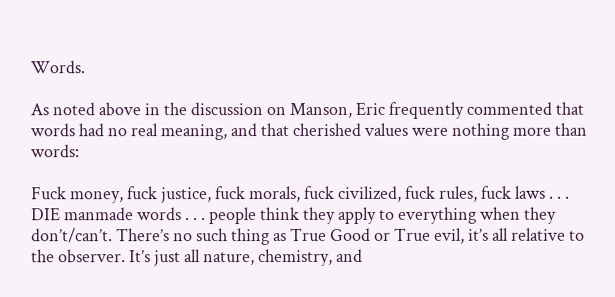Words.

As noted above in the discussion on Manson, Eric frequently commented that words had no real meaning, and that cherished values were nothing more than words:

Fuck money, fuck justice, fuck morals, fuck civilized, fuck rules, fuck laws . . . DIE manmade words . . . people think they apply to everything when they don’t/can’t. There’s no such thing as True Good or True evil, it’s all relative to the observer. It’s just all nature, chemistry, and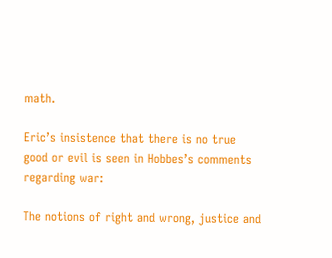math.

Eric’s insistence that there is no true good or evil is seen in Hobbes’s comments regarding war:

The notions of right and wrong, justice and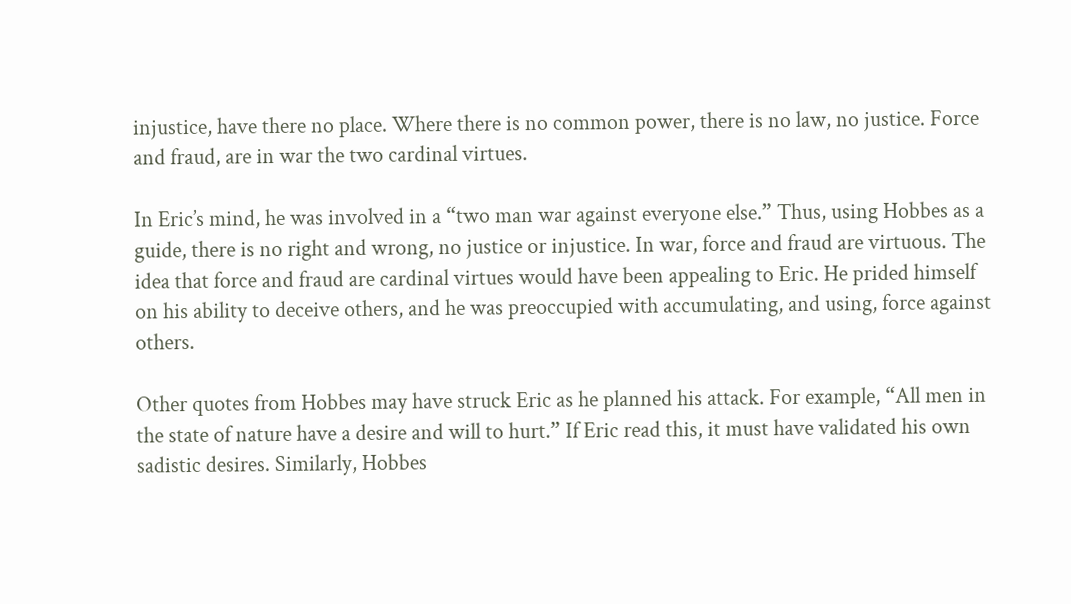injustice, have there no place. Where there is no common power, there is no law, no justice. Force and fraud, are in war the two cardinal virtues.

In Eric’s mind, he was involved in a “two man war against everyone else.” Thus, using Hobbes as a guide, there is no right and wrong, no justice or injustice. In war, force and fraud are virtuous. The idea that force and fraud are cardinal virtues would have been appealing to Eric. He prided himself on his ability to deceive others, and he was preoccupied with accumulating, and using, force against others.

Other quotes from Hobbes may have struck Eric as he planned his attack. For example, “All men in the state of nature have a desire and will to hurt.” If Eric read this, it must have validated his own sadistic desires. Similarly, Hobbes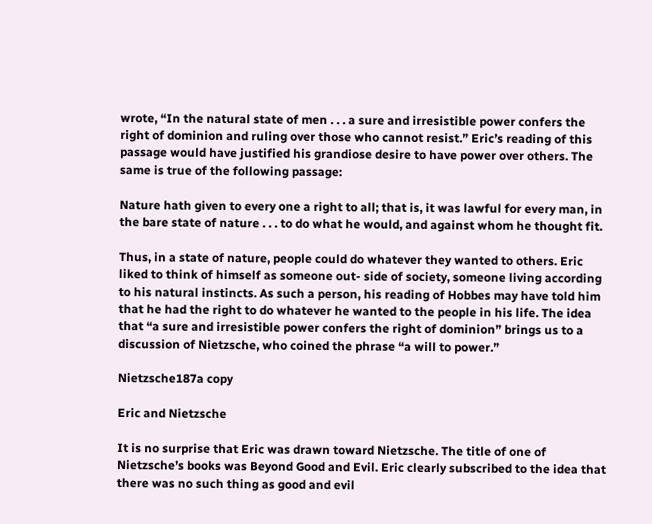wrote, “In the natural state of men . . . a sure and irresistible power confers the right of dominion and ruling over those who cannot resist.” Eric’s reading of this passage would have justified his grandiose desire to have power over others. The same is true of the following passage:

Nature hath given to every one a right to all; that is, it was lawful for every man, in the bare state of nature . . . to do what he would, and against whom he thought fit.

Thus, in a state of nature, people could do whatever they wanted to others. Eric liked to think of himself as someone out- side of society, someone living according to his natural instincts. As such a person, his reading of Hobbes may have told him that he had the right to do whatever he wanted to the people in his life. The idea that “a sure and irresistible power confers the right of dominion” brings us to a discussion of Nietzsche, who coined the phrase “a will to power.”

Nietzsche187a copy

Eric and Nietzsche

It is no surprise that Eric was drawn toward Nietzsche. The title of one of Nietzsche’s books was Beyond Good and Evil. Eric clearly subscribed to the idea that there was no such thing as good and evil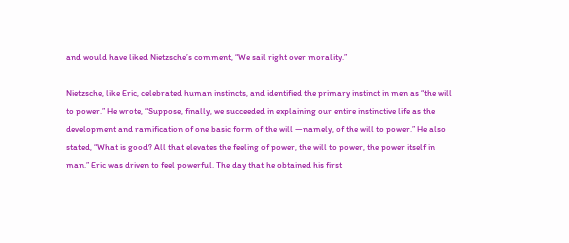and would have liked Nietzsche’s comment, “We sail right over morality.”

Nietzsche, like Eric, celebrated human instincts, and identified the primary instinct in men as “the will to power.” He wrote, “Suppose, finally, we succeeded in explaining our entire instinctive life as the development and ramification of one basic form of the will —namely, of the will to power.” He also stated, “What is good? All that elevates the feeling of power, the will to power, the power itself in man.” Eric was driven to feel powerful. The day that he obtained his first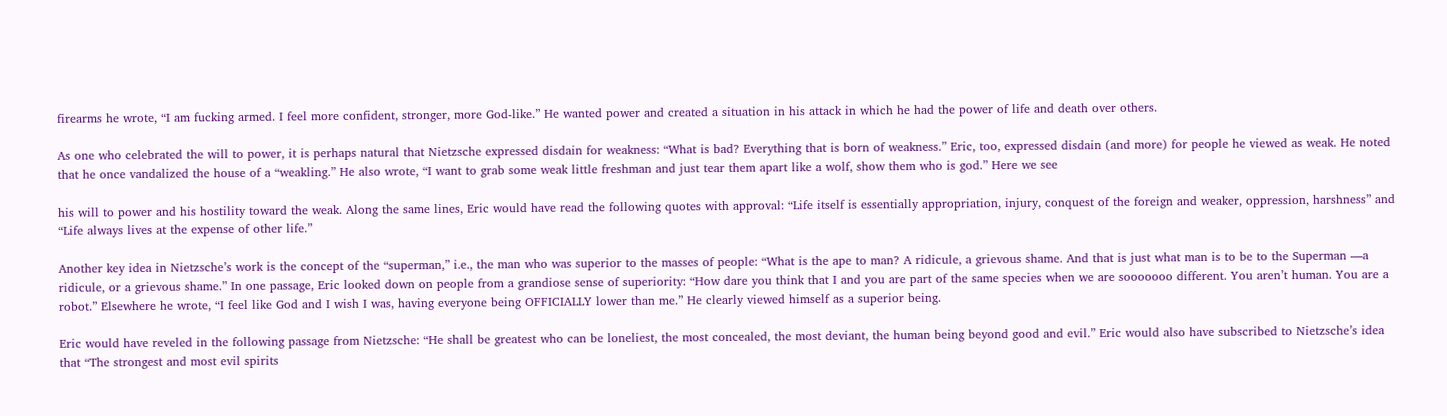firearms he wrote, “I am fucking armed. I feel more confident, stronger, more God-like.” He wanted power and created a situation in his attack in which he had the power of life and death over others.

As one who celebrated the will to power, it is perhaps natural that Nietzsche expressed disdain for weakness: “What is bad? Everything that is born of weakness.” Eric, too, expressed disdain (and more) for people he viewed as weak. He noted that he once vandalized the house of a “weakling.” He also wrote, “I want to grab some weak little freshman and just tear them apart like a wolf, show them who is god.” Here we see

his will to power and his hostility toward the weak. Along the same lines, Eric would have read the following quotes with approval: “Life itself is essentially appropriation, injury, conquest of the foreign and weaker, oppression, harshness” and “Life always lives at the expense of other life.”

Another key idea in Nietzsche’s work is the concept of the “superman,” i.e., the man who was superior to the masses of people: “What is the ape to man? A ridicule, a grievous shame. And that is just what man is to be to the Superman —a ridicule, or a grievous shame.” In one passage, Eric looked down on people from a grandiose sense of superiority: “How dare you think that I and you are part of the same species when we are sooooooo different. You aren’t human. You are a robot.” Elsewhere he wrote, “I feel like God and I wish I was, having everyone being OFFICIALLY lower than me.” He clearly viewed himself as a superior being.

Eric would have reveled in the following passage from Nietzsche: “He shall be greatest who can be loneliest, the most concealed, the most deviant, the human being beyond good and evil.” Eric would also have subscribed to Nietzsche’s idea that “The strongest and most evil spirits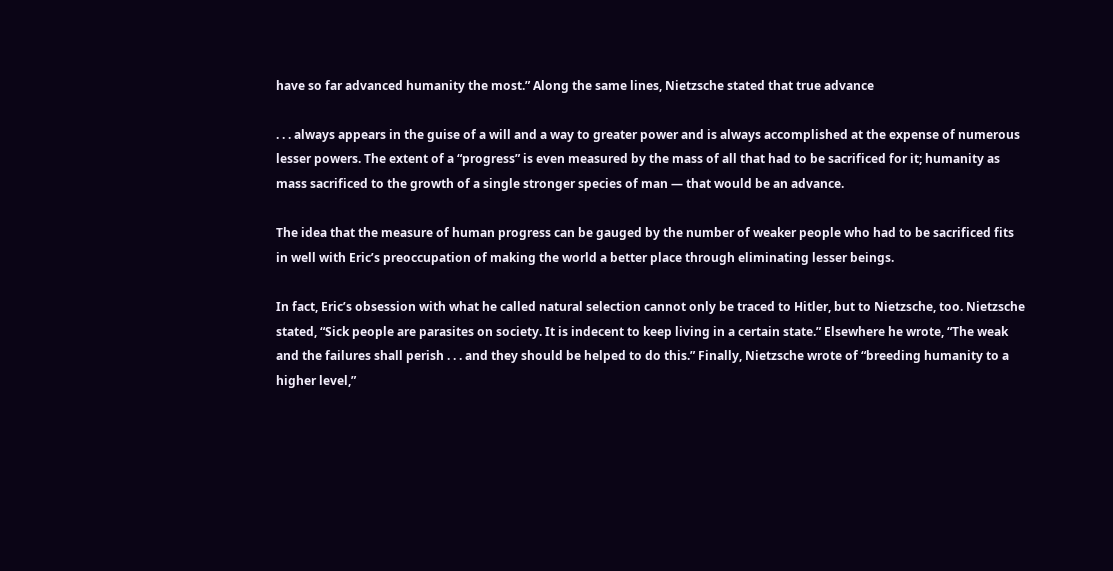have so far advanced humanity the most.” Along the same lines, Nietzsche stated that true advance

. . . always appears in the guise of a will and a way to greater power and is always accomplished at the expense of numerous lesser powers. The extent of a “progress” is even measured by the mass of all that had to be sacrificed for it; humanity as mass sacrificed to the growth of a single stronger species of man — that would be an advance.

The idea that the measure of human progress can be gauged by the number of weaker people who had to be sacrificed fits in well with Eric’s preoccupation of making the world a better place through eliminating lesser beings.

In fact, Eric’s obsession with what he called natural selection cannot only be traced to Hitler, but to Nietzsche, too. Nietzsche stated, “Sick people are parasites on society. It is indecent to keep living in a certain state.” Elsewhere he wrote, “The weak and the failures shall perish . . . and they should be helped to do this.” Finally, Nietzsche wrote of “breeding humanity to a higher level,”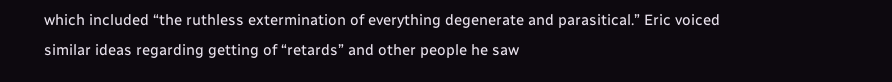which included “the ruthless extermination of everything degenerate and parasitical.” Eric voiced similar ideas regarding getting of “retards” and other people he saw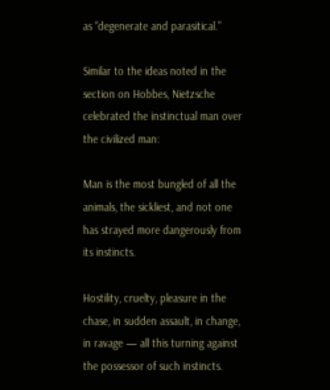as “degenerate and parasitical.”

Similar to the ideas noted in the section on Hobbes, Nietzsche celebrated the instinctual man over the civilized man:

Man is the most bungled of all the animals, the sickliest, and not one has strayed more dangerously from its instincts.

Hostility, cruelty, pleasure in the chase, in sudden assault, in change, in ravage — all this turning against the possessor of such instincts.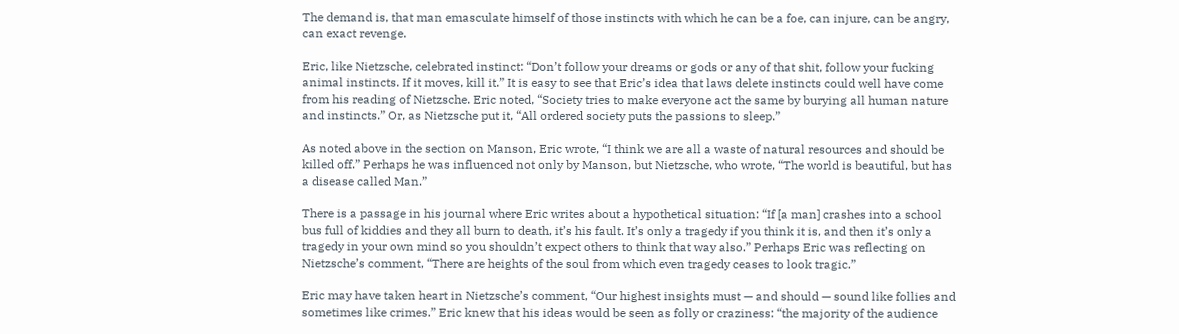The demand is, that man emasculate himself of those instincts with which he can be a foe, can injure, can be angry, can exact revenge.

Eric, like Nietzsche, celebrated instinct: “Don’t follow your dreams or gods or any of that shit, follow your fucking animal instincts. If it moves, kill it.” It is easy to see that Eric’s idea that laws delete instincts could well have come from his reading of Nietzsche. Eric noted, “Society tries to make everyone act the same by burying all human nature and instincts.” Or, as Nietzsche put it, “All ordered society puts the passions to sleep.”

As noted above in the section on Manson, Eric wrote, “I think we are all a waste of natural resources and should be killed off.” Perhaps he was influenced not only by Manson, but Nietzsche, who wrote, “The world is beautiful, but has a disease called Man.”

There is a passage in his journal where Eric writes about a hypothetical situation: “If [a man] crashes into a school bus full of kiddies and they all burn to death, it’s his fault. It’s only a tragedy if you think it is, and then it’s only a tragedy in your own mind so you shouldn’t expect others to think that way also.” Perhaps Eric was reflecting on Nietzsche’s comment, “There are heights of the soul from which even tragedy ceases to look tragic.”

Eric may have taken heart in Nietzsche’s comment, “Our highest insights must — and should — sound like follies and sometimes like crimes.” Eric knew that his ideas would be seen as folly or craziness: “the majority of the audience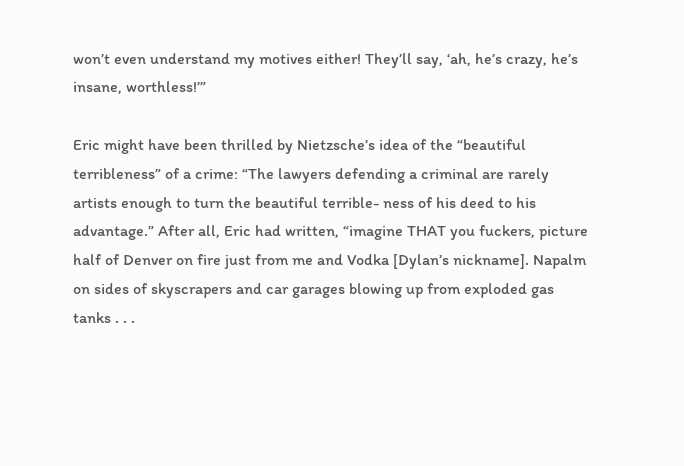won’t even understand my motives either! They’ll say, ‘ah, he’s crazy, he’s insane, worthless!’”

Eric might have been thrilled by Nietzsche’s idea of the “beautiful terribleness” of a crime: “The lawyers defending a criminal are rarely artists enough to turn the beautiful terrible- ness of his deed to his advantage.” After all, Eric had written, “imagine THAT you fuckers, picture half of Denver on fire just from me and Vodka [Dylan’s nickname]. Napalm on sides of skyscrapers and car garages blowing up from exploded gas tanks . . .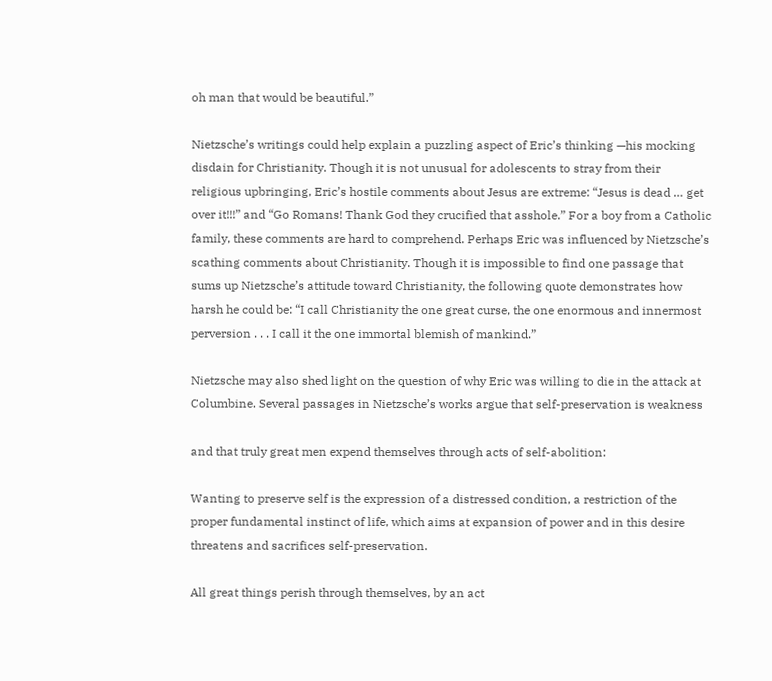oh man that would be beautiful.”

Nietzsche’s writings could help explain a puzzling aspect of Eric’s thinking —his mocking disdain for Christianity. Though it is not unusual for adolescents to stray from their religious upbringing, Eric’s hostile comments about Jesus are extreme: “Jesus is dead … get over it!!!” and “Go Romans! Thank God they crucified that asshole.” For a boy from a Catholic family, these comments are hard to comprehend. Perhaps Eric was influenced by Nietzsche’s scathing comments about Christianity. Though it is impossible to find one passage that sums up Nietzsche’s attitude toward Christianity, the following quote demonstrates how harsh he could be: “I call Christianity the one great curse, the one enormous and innermost perversion . . . I call it the one immortal blemish of mankind.”

Nietzsche may also shed light on the question of why Eric was willing to die in the attack at Columbine. Several passages in Nietzsche’s works argue that self-preservation is weakness

and that truly great men expend themselves through acts of self-abolition:

Wanting to preserve self is the expression of a distressed condition, a restriction of the proper fundamental instinct of life, which aims at expansion of power and in this desire threatens and sacrifices self-preservation.

All great things perish through themselves, by an act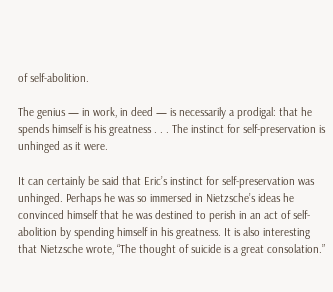of self-abolition.

The genius — in work, in deed — is necessarily a prodigal: that he spends himself is his greatness . . . The instinct for self-preservation is unhinged as it were.

It can certainly be said that Eric’s instinct for self-preservation was unhinged. Perhaps he was so immersed in Nietzsche’s ideas he convinced himself that he was destined to perish in an act of self-abolition by spending himself in his greatness. It is also interesting that Nietzsche wrote, “The thought of suicide is a great consolation.”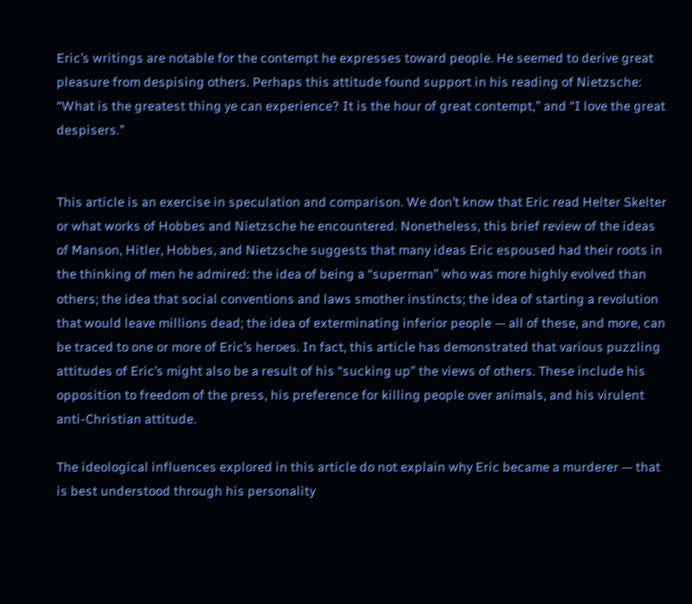Eric’s writings are notable for the contempt he expresses toward people. He seemed to derive great pleasure from despising others. Perhaps this attitude found support in his reading of Nietzsche: “What is the greatest thing ye can experience? It is the hour of great contempt,” and “I love the great despisers.”


This article is an exercise in speculation and comparison. We don’t know that Eric read Helter Skelter or what works of Hobbes and Nietzsche he encountered. Nonetheless, this brief review of the ideas of Manson, Hitler, Hobbes, and Nietzsche suggests that many ideas Eric espoused had their roots in the thinking of men he admired: the idea of being a “superman” who was more highly evolved than others; the idea that social conventions and laws smother instincts; the idea of starting a revolution that would leave millions dead; the idea of exterminating inferior people — all of these, and more, can be traced to one or more of Eric’s heroes. In fact, this article has demonstrated that various puzzling attitudes of Eric’s might also be a result of his “sucking up” the views of others. These include his opposition to freedom of the press, his preference for killing people over animals, and his virulent anti-Christian attitude.

The ideological influences explored in this article do not explain why Eric became a murderer — that is best understood through his personality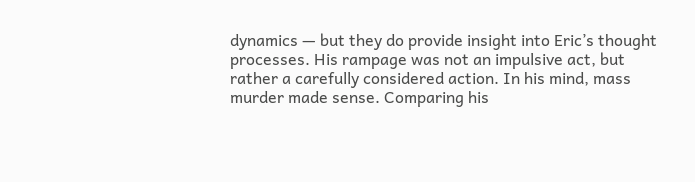dynamics — but they do provide insight into Eric’s thought processes. His rampage was not an impulsive act, but rather a carefully considered action. In his mind, mass murder made sense. Comparing his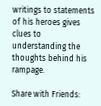writings to statements of his heroes gives clues to understanding the thoughts behind his rampage.

Share with Friends: